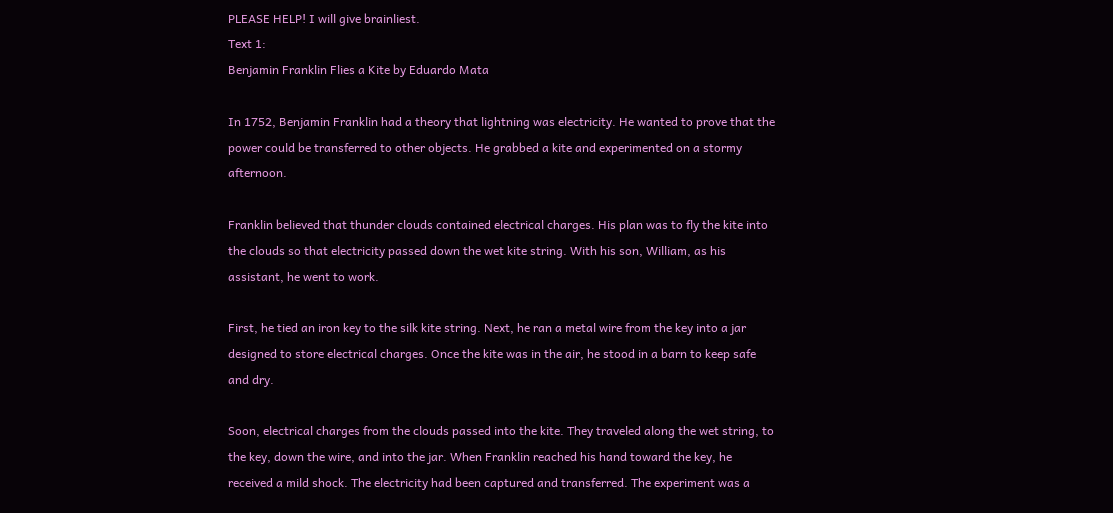PLEASE HELP! I will give brainliest.
Text 1:
Benjamin Franklin Flies a Kite by Eduardo Mata

In 1752, Benjamin Franklin had a theory that lightning was electricity. He wanted to prove that the power could be transferred to other objects. He grabbed a kite and experimented on a stormy afternoon.

Franklin believed that thunder clouds contained electrical charges. His plan was to fly the kite into the clouds so that electricity passed down the wet kite string. With his son, William, as his assistant, he went to work.

First, he tied an iron key to the silk kite string. Next, he ran a metal wire from the key into a jar designed to store electrical charges. Once the kite was in the air, he stood in a barn to keep safe and dry.

Soon, electrical charges from the clouds passed into the kite. They traveled along the wet string, to the key, down the wire, and into the jar. When Franklin reached his hand toward the key, he received a mild shock. The electricity had been captured and transferred. The experiment was a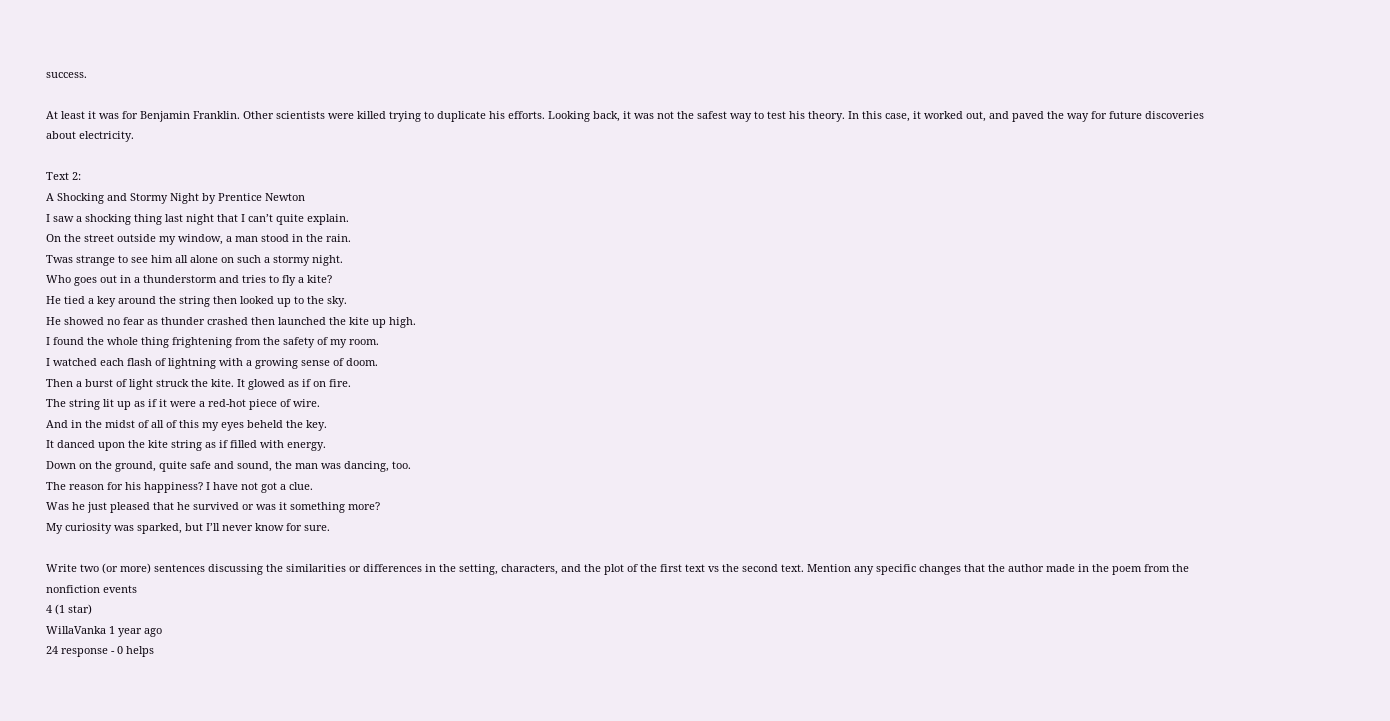success.

At least it was for Benjamin Franklin. Other scientists were killed trying to duplicate his efforts. Looking back, it was not the safest way to test his theory. In this case, it worked out, and paved the way for future discoveries about electricity.

Text 2:
A Shocking and Stormy Night by Prentice Newton
I saw a shocking thing last night that I can’t quite explain.
On the street outside my window, a man stood in the rain.
Twas strange to see him all alone on such a stormy night.
Who goes out in a thunderstorm and tries to fly a kite?
He tied a key around the string then looked up to the sky.
He showed no fear as thunder crashed then launched the kite up high.
I found the whole thing frightening from the safety of my room.
I watched each flash of lightning with a growing sense of doom.
Then a burst of light struck the kite. It glowed as if on fire.
The string lit up as if it were a red-hot piece of wire.
And in the midst of all of this my eyes beheld the key.
It danced upon the kite string as if filled with energy.
Down on the ground, quite safe and sound, the man was dancing, too.
The reason for his happiness? I have not got a clue.
Was he just pleased that he survived or was it something more?
My curiosity was sparked, but I’ll never know for sure.

Write two (or more) sentences discussing the similarities or differences in the setting, characters, and the plot of the first text vs the second text. Mention any specific changes that the author made in the poem from the nonfiction events
4 (1 star)
WillaVanka 1 year ago
24 response - 0 helps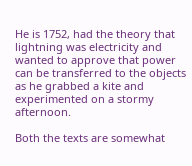He is 1752, had the theory that lightning was electricity and wanted to approve that power can be transferred to the objects as he grabbed a kite and experimented on a stormy afternoon.

Both the texts are somewhat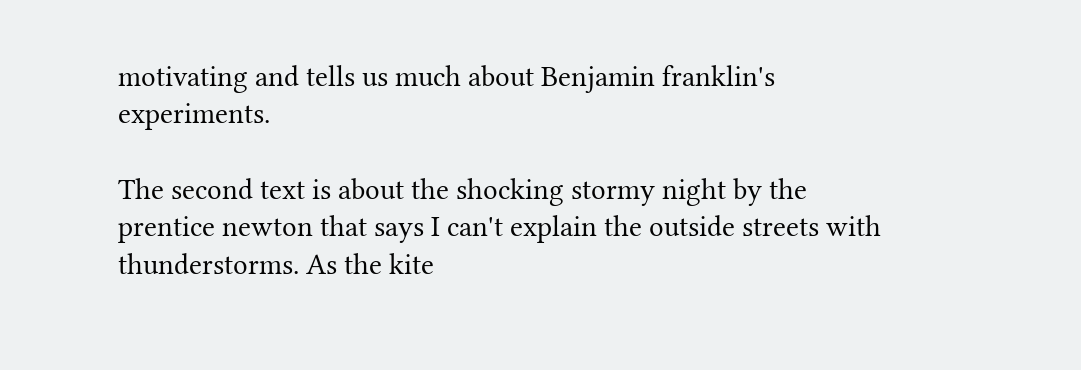motivating and tells us much about Benjamin franklin's experiments.

The second text is about the shocking stormy night by the prentice newton that says I can't explain the outside streets with thunderstorms. As the kite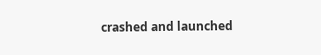crashed and launched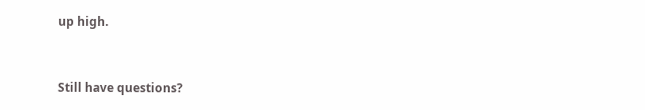up high.


Still have questions?